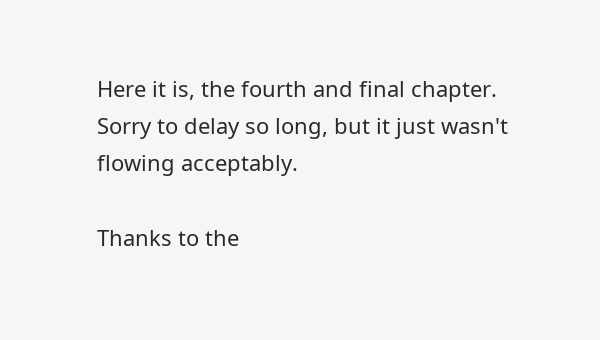Here it is, the fourth and final chapter. Sorry to delay so long, but it just wasn't flowing acceptably.

Thanks to the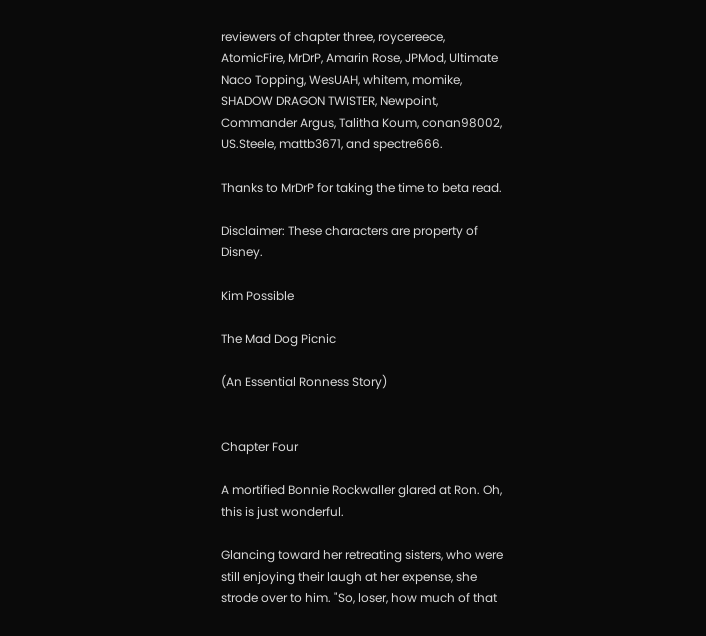reviewers of chapter three, roycereece, AtomicFire, MrDrP, Amarin Rose, JPMod, Ultimate Naco Topping, WesUAH, whitem, momike, SHADOW DRAGON TWISTER, Newpoint, Commander Argus, Talitha Koum, conan98002, US.Steele, mattb3671, and spectre666.

Thanks to MrDrP for taking the time to beta read.

Disclaimer: These characters are property of Disney.

Kim Possible

The Mad Dog Picnic

(An Essential Ronness Story)


Chapter Four

A mortified Bonnie Rockwaller glared at Ron. Oh, this is just wonderful.

Glancing toward her retreating sisters, who were still enjoying their laugh at her expense, she strode over to him. "So, loser, how much of that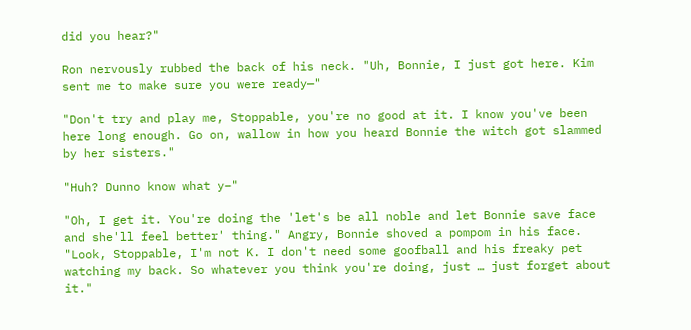did you hear?"

Ron nervously rubbed the back of his neck. "Uh, Bonnie, I just got here. Kim sent me to make sure you were ready—"

"Don't try and play me, Stoppable, you're no good at it. I know you've been here long enough. Go on, wallow in how you heard Bonnie the witch got slammed by her sisters."

"Huh? Dunno know what y–"

"Oh, I get it. You're doing the 'let's be all noble and let Bonnie save face and she'll feel better' thing." Angry, Bonnie shoved a pompom in his face. "Look, Stoppable, I'm not K. I don't need some goofball and his freaky pet watching my back. So whatever you think you're doing, just … just forget about it."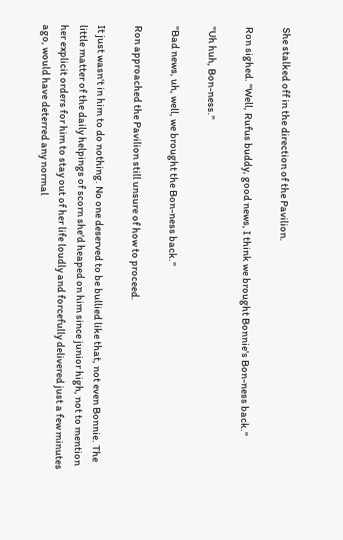She stalked off in the direction of the Pavilion.

Ron sighed. "Well, Rufus buddy, good news, I think we brought Bonnie's Bon-ness back."

"Uh huh, Bon-ness."

"Bad news, uh, well, we brought the Bon-ness back."

Ron approached the Pavilion still unsure of how to proceed.

It just wasn't in him to do nothing. No one deserved to be bullied like that, not even Bonnie. The little matter of the daily helpings of scorn she'd heaped on him since junior high, not to mention her explicit orders for him to stay out of her life loudly and forcefully delivered just a few minutes ago, would have deterred any normal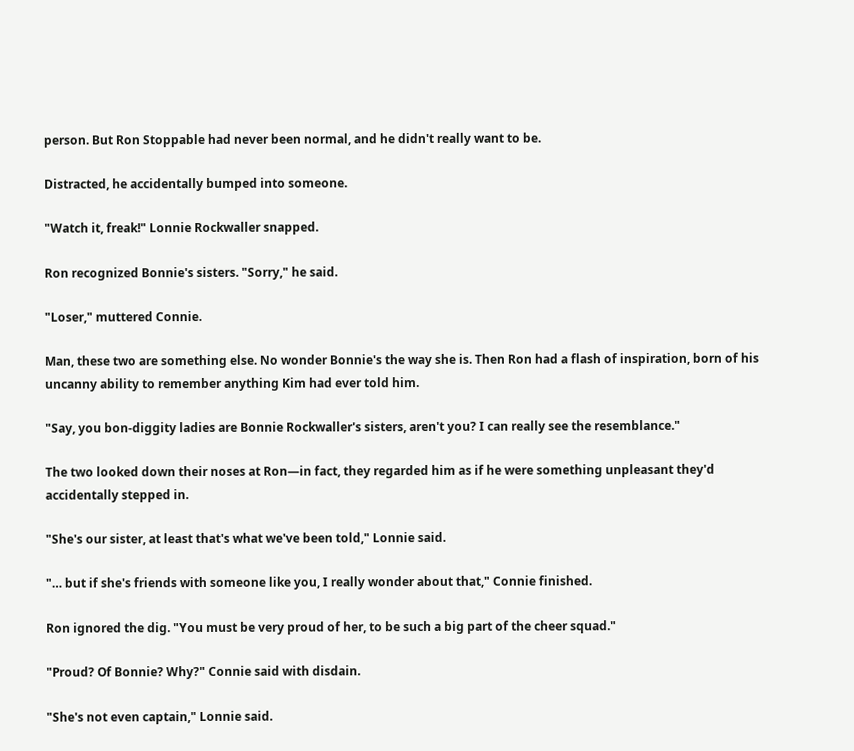person. But Ron Stoppable had never been normal, and he didn't really want to be.

Distracted, he accidentally bumped into someone.

"Watch it, freak!" Lonnie Rockwaller snapped.

Ron recognized Bonnie's sisters. "Sorry," he said.

"Loser," muttered Connie.

Man, these two are something else. No wonder Bonnie's the way she is. Then Ron had a flash of inspiration, born of his uncanny ability to remember anything Kim had ever told him.

"Say, you bon-diggity ladies are Bonnie Rockwaller's sisters, aren't you? I can really see the resemblance."

The two looked down their noses at Ron—in fact, they regarded him as if he were something unpleasant they'd accidentally stepped in.

"She's our sister, at least that's what we've been told," Lonnie said.

"… but if she's friends with someone like you, I really wonder about that," Connie finished.

Ron ignored the dig. "You must be very proud of her, to be such a big part of the cheer squad."

"Proud? Of Bonnie? Why?" Connie said with disdain.

"She's not even captain," Lonnie said.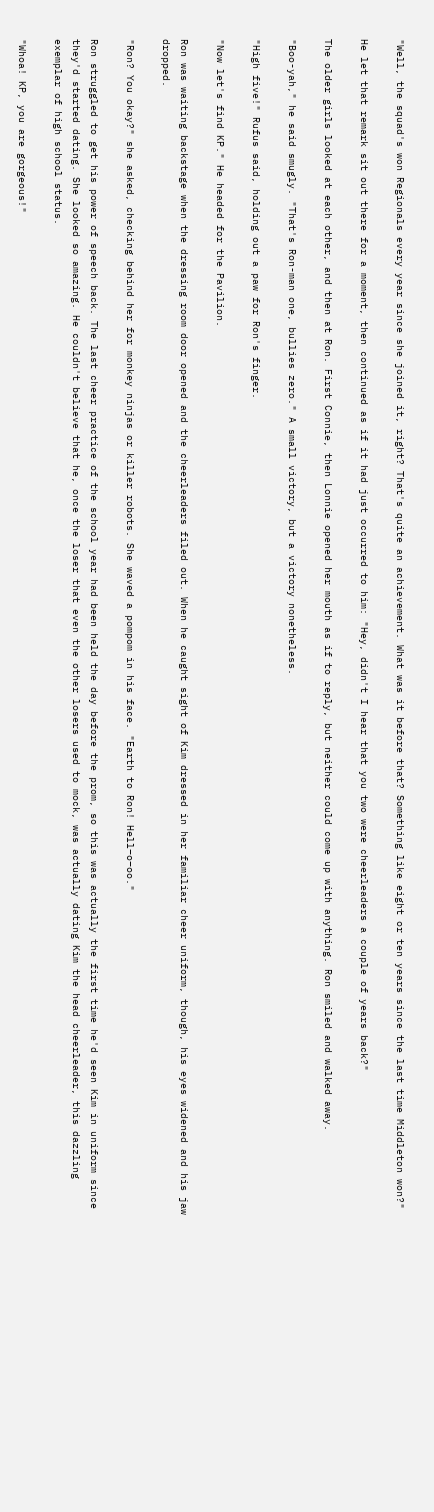"Well, the squad's won Regionals every year since she joined it, right? That's quite an achievement. What was it before that? Something like eight or ten years since the last time Middleton won?"

He let that remark sit out there for a moment, then continued as if it had just occurred to him: "Hey, didn't I hear that you two were cheerleaders a couple of years back?"

The older girls looked at each other, and then at Ron. First Connie, then Lonnie opened her mouth as if to reply, but neither could come up with anything. Ron smiled and walked away.

"Boo-yah," he said smugly. "That's Ron-man one, bullies zero." A small victory, but a victory nonetheless.

"High five!" Rufus said, holding out a paw for Ron's finger.

"Now let's find KP." He headed for the Pavilion.

Ron was waiting backstage when the dressing room door opened and the cheerleaders filed out. When he caught sight of Kim dressed in her familiar cheer uniform, though, his eyes widened and his jaw dropped.

"Ron? You okay?" she asked, checking behind her for monkey ninjas or killer robots. She waved a pompom in his face. "Earth to Ron! Hell–o–oo."

Ron struggled to get his power of speech back. The last cheer practice of the school year had been held the day before the prom, so this was actually the first time he'd seen Kim in uniform since they'd started dating. She looked so amazing. He couldn't believe that he, once the loser that even the other losers used to mock, was actually dating Kim the head cheerleader, this dazzling exemplar of high school status.

"Whoa! KP, you are gorgeous!"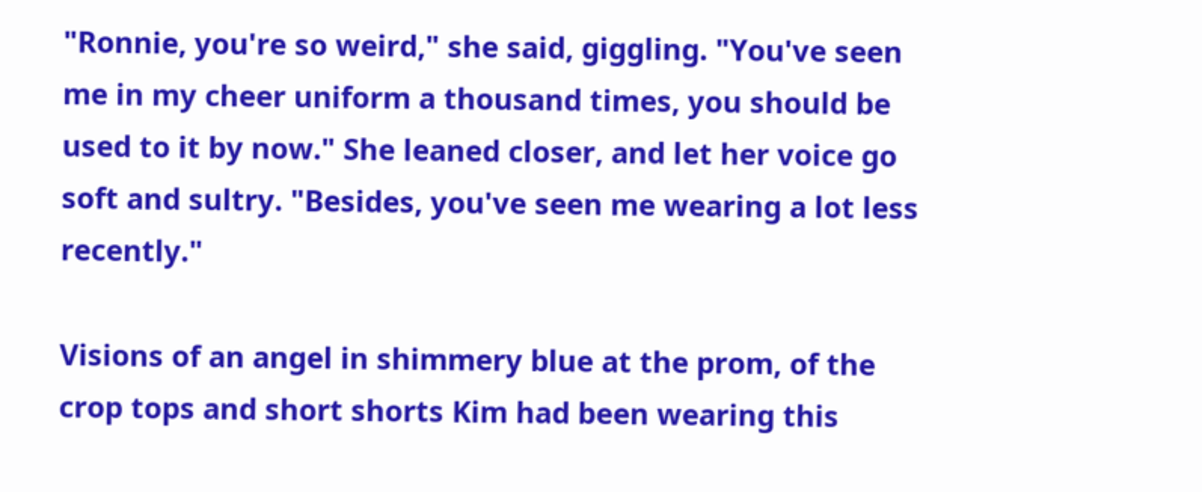"Ronnie, you're so weird," she said, giggling. "You've seen me in my cheer uniform a thousand times, you should be used to it by now." She leaned closer, and let her voice go soft and sultry. "Besides, you've seen me wearing a lot less recently."

Visions of an angel in shimmery blue at the prom, of the crop tops and short shorts Kim had been wearing this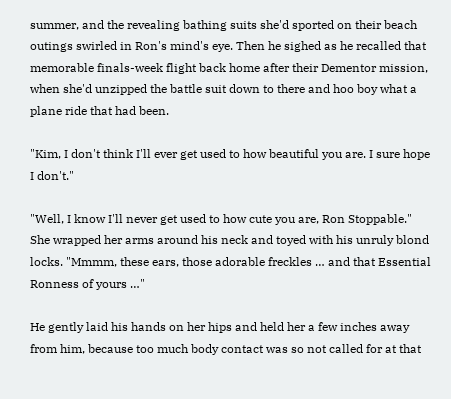summer, and the revealing bathing suits she'd sported on their beach outings swirled in Ron's mind's eye. Then he sighed as he recalled that memorable finals-week flight back home after their Dementor mission, when she'd unzipped the battle suit down to there and hoo boy what a plane ride that had been.

"Kim, I don't think I'll ever get used to how beautiful you are. I sure hope I don't."

"Well, I know I'll never get used to how cute you are, Ron Stoppable." She wrapped her arms around his neck and toyed with his unruly blond locks. "Mmmm, these ears, those adorable freckles … and that Essential Ronness of yours …"

He gently laid his hands on her hips and held her a few inches away from him, because too much body contact was so not called for at that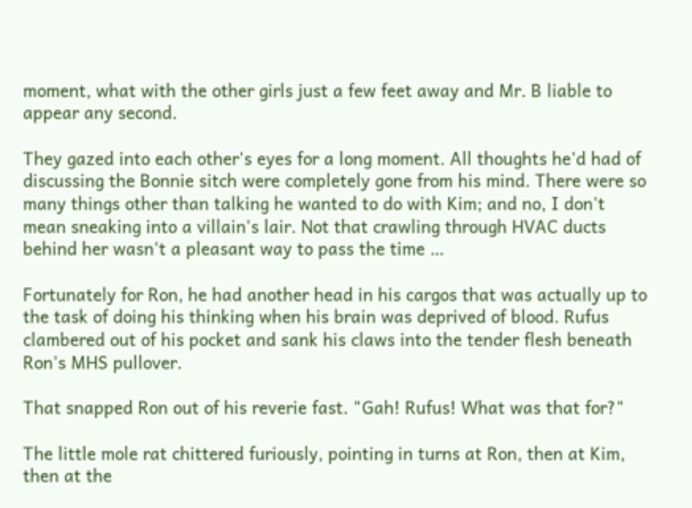moment, what with the other girls just a few feet away and Mr. B liable to appear any second.

They gazed into each other's eyes for a long moment. All thoughts he'd had of discussing the Bonnie sitch were completely gone from his mind. There were so many things other than talking he wanted to do with Kim; and no, I don't mean sneaking into a villain's lair. Not that crawling through HVAC ducts behind her wasn't a pleasant way to pass the time …

Fortunately for Ron, he had another head in his cargos that was actually up to the task of doing his thinking when his brain was deprived of blood. Rufus clambered out of his pocket and sank his claws into the tender flesh beneath Ron's MHS pullover.

That snapped Ron out of his reverie fast. "Gah! Rufus! What was that for?"

The little mole rat chittered furiously, pointing in turns at Ron, then at Kim, then at the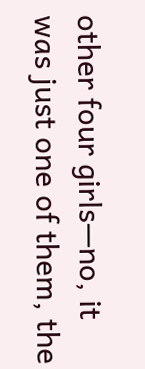other four girls—no, it was just one of them, the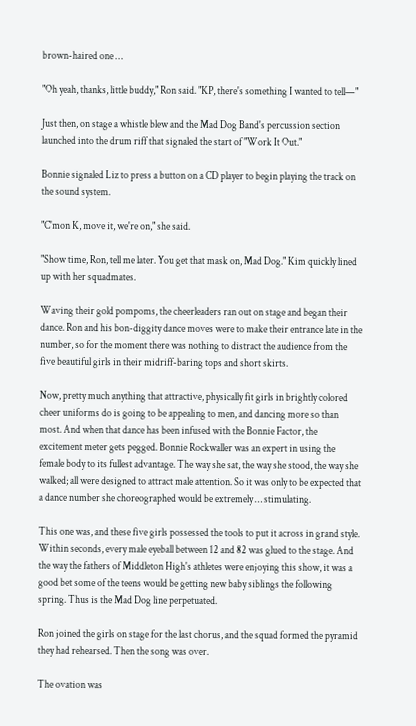brown-haired one …

"Oh yeah, thanks, little buddy," Ron said. "KP, there's something I wanted to tell—"

Just then, on stage a whistle blew and the Mad Dog Band's percussion section launched into the drum riff that signaled the start of "Work It Out."

Bonnie signaled Liz to press a button on a CD player to begin playing the track on the sound system.

"C'mon K, move it, we're on," she said.

"Show time, Ron, tell me later. You get that mask on, Mad Dog." Kim quickly lined up with her squadmates.

Waving their gold pompoms, the cheerleaders ran out on stage and began their dance. Ron and his bon-diggity dance moves were to make their entrance late in the number, so for the moment there was nothing to distract the audience from the five beautiful girls in their midriff-baring tops and short skirts.

Now, pretty much anything that attractive, physically fit girls in brightly colored cheer uniforms do is going to be appealing to men, and dancing more so than most. And when that dance has been infused with the Bonnie Factor, the excitement meter gets pegged. Bonnie Rockwaller was an expert in using the female body to its fullest advantage. The way she sat, the way she stood, the way she walked; all were designed to attract male attention. So it was only to be expected that a dance number she choreographed would be extremely … stimulating.

This one was, and these five girls possessed the tools to put it across in grand style. Within seconds, every male eyeball between 12 and 82 was glued to the stage. And the way the fathers of Middleton High's athletes were enjoying this show, it was a good bet some of the teens would be getting new baby siblings the following spring. Thus is the Mad Dog line perpetuated.

Ron joined the girls on stage for the last chorus, and the squad formed the pyramid they had rehearsed. Then the song was over.

The ovation was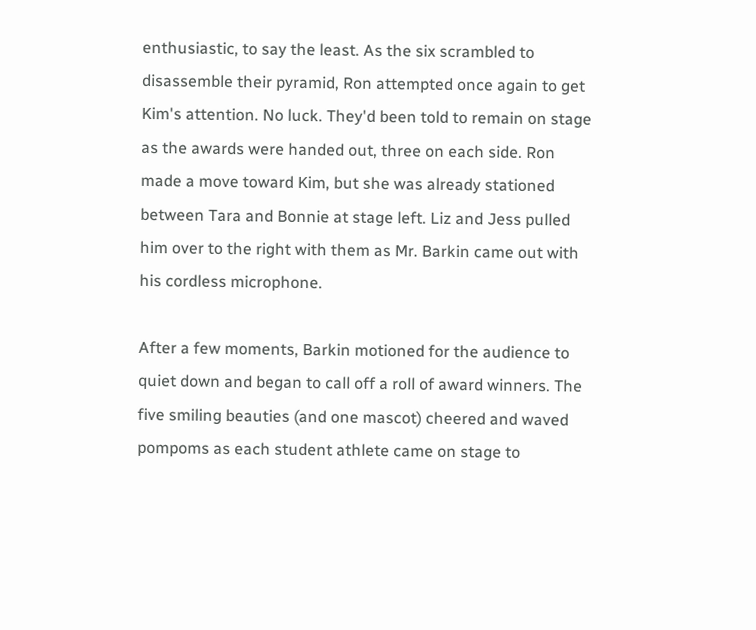enthusiastic, to say the least. As the six scrambled to disassemble their pyramid, Ron attempted once again to get Kim's attention. No luck. They'd been told to remain on stage as the awards were handed out, three on each side. Ron made a move toward Kim, but she was already stationed between Tara and Bonnie at stage left. Liz and Jess pulled him over to the right with them as Mr. Barkin came out with his cordless microphone.

After a few moments, Barkin motioned for the audience to quiet down and began to call off a roll of award winners. The five smiling beauties (and one mascot) cheered and waved pompoms as each student athlete came on stage to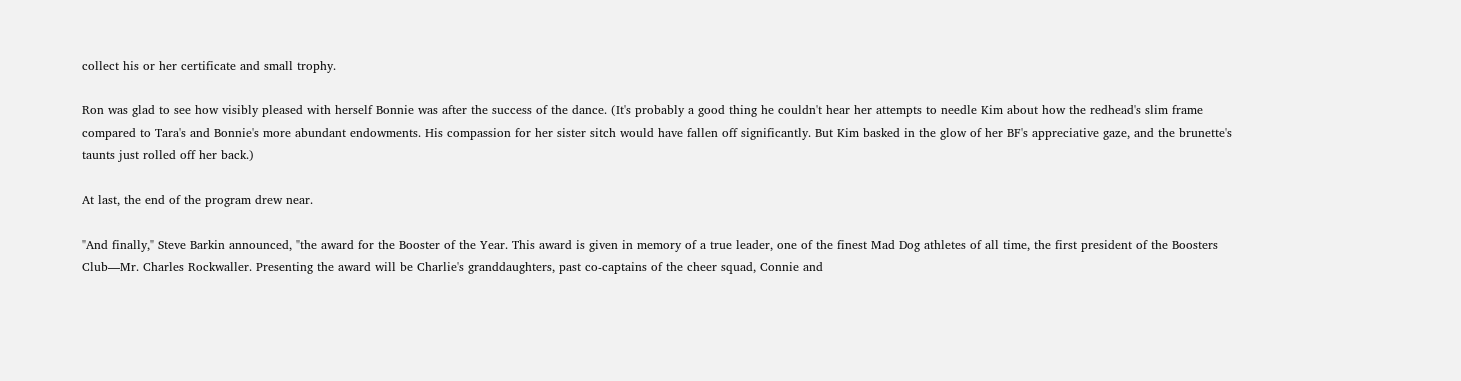collect his or her certificate and small trophy.

Ron was glad to see how visibly pleased with herself Bonnie was after the success of the dance. (It's probably a good thing he couldn't hear her attempts to needle Kim about how the redhead's slim frame compared to Tara's and Bonnie's more abundant endowments. His compassion for her sister sitch would have fallen off significantly. But Kim basked in the glow of her BF's appreciative gaze, and the brunette's taunts just rolled off her back.)

At last, the end of the program drew near.

"And finally," Steve Barkin announced, "the award for the Booster of the Year. This award is given in memory of a true leader, one of the finest Mad Dog athletes of all time, the first president of the Boosters Club—Mr. Charles Rockwaller. Presenting the award will be Charlie's granddaughters, past co-captains of the cheer squad, Connie and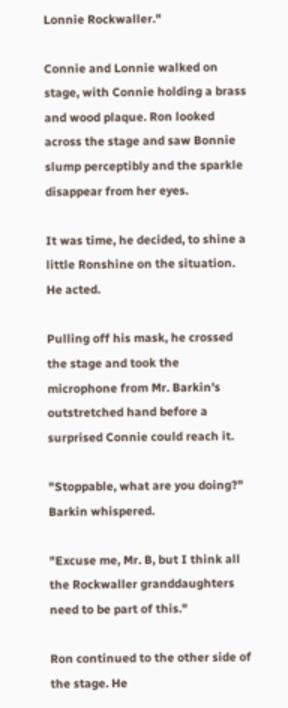Lonnie Rockwaller."

Connie and Lonnie walked on stage, with Connie holding a brass and wood plaque. Ron looked across the stage and saw Bonnie slump perceptibly and the sparkle disappear from her eyes.

It was time, he decided, to shine a little Ronshine on the situation. He acted.

Pulling off his mask, he crossed the stage and took the microphone from Mr. Barkin's outstretched hand before a surprised Connie could reach it.

"Stoppable, what are you doing?" Barkin whispered.

"Excuse me, Mr. B, but I think all the Rockwaller granddaughters need to be part of this."

Ron continued to the other side of the stage. He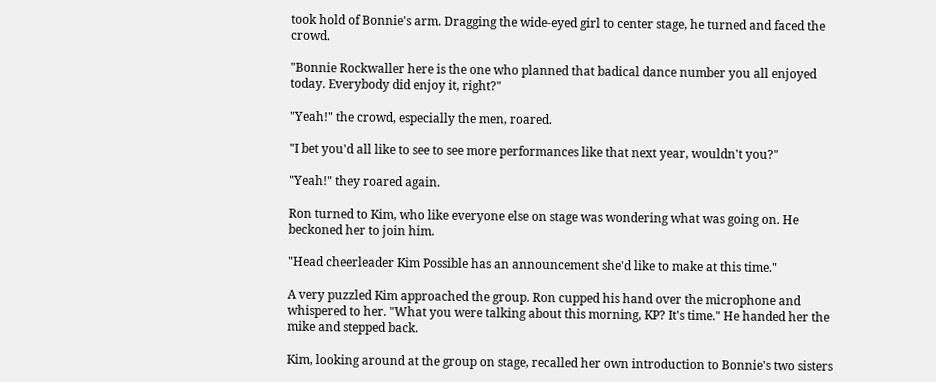took hold of Bonnie's arm. Dragging the wide-eyed girl to center stage, he turned and faced the crowd.

"Bonnie Rockwaller here is the one who planned that badical dance number you all enjoyed today. Everybody did enjoy it, right?"

"Yeah!" the crowd, especially the men, roared.

"I bet you'd all like to see to see more performances like that next year, wouldn't you?"

"Yeah!" they roared again.

Ron turned to Kim, who like everyone else on stage was wondering what was going on. He beckoned her to join him.

"Head cheerleader Kim Possible has an announcement she'd like to make at this time."

A very puzzled Kim approached the group. Ron cupped his hand over the microphone and whispered to her. "What you were talking about this morning, KP? It's time." He handed her the mike and stepped back.

Kim, looking around at the group on stage, recalled her own introduction to Bonnie's two sisters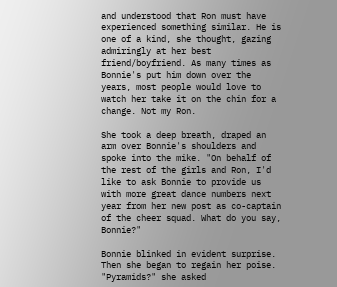and understood that Ron must have experienced something similar. He is one of a kind, she thought, gazing admiringly at her best friend/boyfriend. As many times as Bonnie's put him down over the years, most people would love to watch her take it on the chin for a change. Not my Ron.

She took a deep breath, draped an arm over Bonnie's shoulders and spoke into the mike. "On behalf of the rest of the girls and Ron, I'd like to ask Bonnie to provide us with more great dance numbers next year from her new post as co-captain of the cheer squad. What do you say, Bonnie?"

Bonnie blinked in evident surprise. Then she began to regain her poise. "Pyramids?" she asked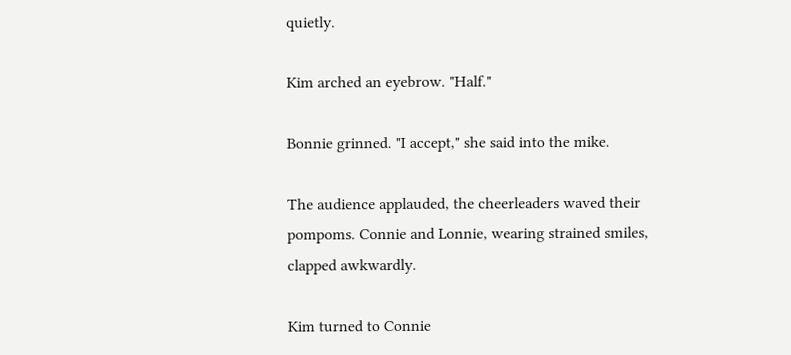quietly.

Kim arched an eyebrow. "Half."

Bonnie grinned. "I accept," she said into the mike.

The audience applauded, the cheerleaders waved their pompoms. Connie and Lonnie, wearing strained smiles, clapped awkwardly.

Kim turned to Connie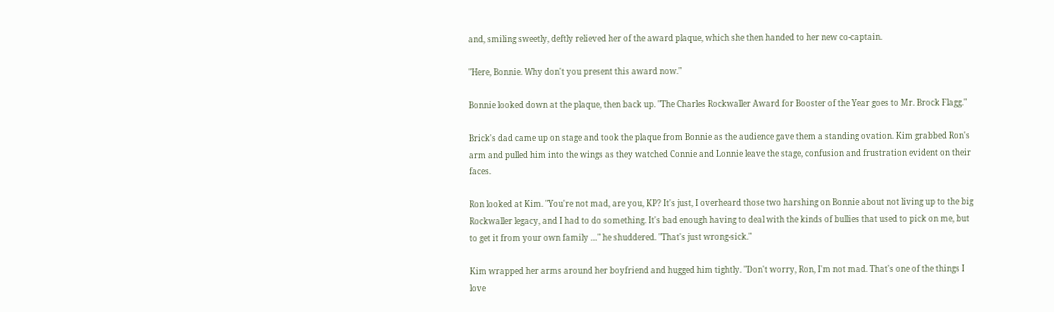and, smiling sweetly, deftly relieved her of the award plaque, which she then handed to her new co-captain.

"Here, Bonnie. Why don't you present this award now."

Bonnie looked down at the plaque, then back up. "The Charles Rockwaller Award for Booster of the Year goes to Mr. Brock Flagg."

Brick's dad came up on stage and took the plaque from Bonnie as the audience gave them a standing ovation. Kim grabbed Ron's arm and pulled him into the wings as they watched Connie and Lonnie leave the stage, confusion and frustration evident on their faces.

Ron looked at Kim. "You're not mad, are you, KP? It's just, I overheard those two harshing on Bonnie about not living up to the big Rockwaller legacy, and I had to do something. It's bad enough having to deal with the kinds of bullies that used to pick on me, but to get it from your own family …" he shuddered. "That's just wrong-sick."

Kim wrapped her arms around her boyfriend and hugged him tightly. "Don't worry, Ron, I'm not mad. That's one of the things I love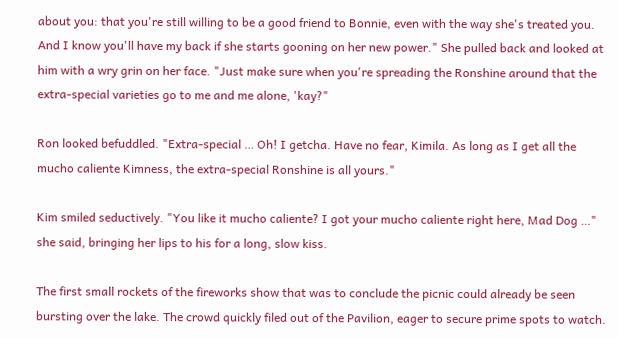about you: that you're still willing to be a good friend to Bonnie, even with the way she's treated you. And I know you'll have my back if she starts gooning on her new power." She pulled back and looked at him with a wry grin on her face. "Just make sure when you're spreading the Ronshine around that the extra-special varieties go to me and me alone, 'kay?"

Ron looked befuddled. "Extra-special … Oh! I getcha. Have no fear, Kimila. As long as I get all the mucho caliente Kimness, the extra-special Ronshine is all yours."

Kim smiled seductively. "You like it mucho caliente? I got your mucho caliente right here, Mad Dog …" she said, bringing her lips to his for a long, slow kiss.

The first small rockets of the fireworks show that was to conclude the picnic could already be seen bursting over the lake. The crowd quickly filed out of the Pavilion, eager to secure prime spots to watch.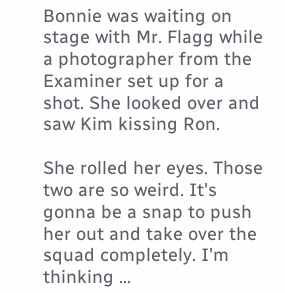Bonnie was waiting on stage with Mr. Flagg while a photographer from the Examiner set up for a shot. She looked over and saw Kim kissing Ron.

She rolled her eyes. Those two are so weird. It's gonna be a snap to push her out and take over the squad completely. I'm thinking …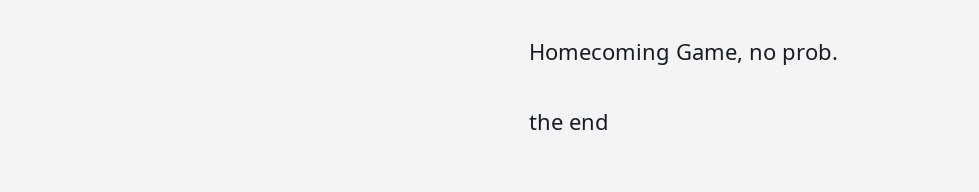Homecoming Game, no prob.

the end